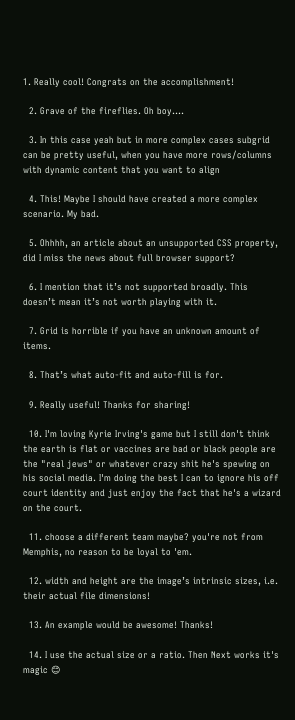1. Really cool! Congrats on the accomplishment!

  2. Grave of the fireflies. Oh boy….

  3. In this case yeah but in more complex cases subgrid can be pretty useful, when you have more rows/columns with dynamic content that you want to align

  4. This! Maybe I should have created a more complex scenario. My bad.

  5. Ohhhh, an article about an unsupported CSS property, did I miss the news about full browser support?

  6. I mention that it’s not supported broadly. This doesn’t mean it’s not worth playing with it.

  7. Grid is horrible if you have an unknown amount of items.

  8. That’s what auto-fit and auto-fill is for.

  9. Really useful! Thanks for sharing!

  10. I'm loving Kyrie Irving's game but I still don't think the earth is flat or vaccines are bad or black people are the "real jews" or whatever crazy shit he's spewing on his social media. I'm doing the best I can to ignore his off court identity and just enjoy the fact that he's a wizard on the court.

  11. choose a different team maybe? you're not from Memphis, no reason to be loyal to 'em.

  12. width and height are the image’s intrinsic sizes, i.e. their actual file dimensions!

  13. An example would be awesome! Thanks!

  14. I use the actual size or a ratio. Then Next works it's magic 😊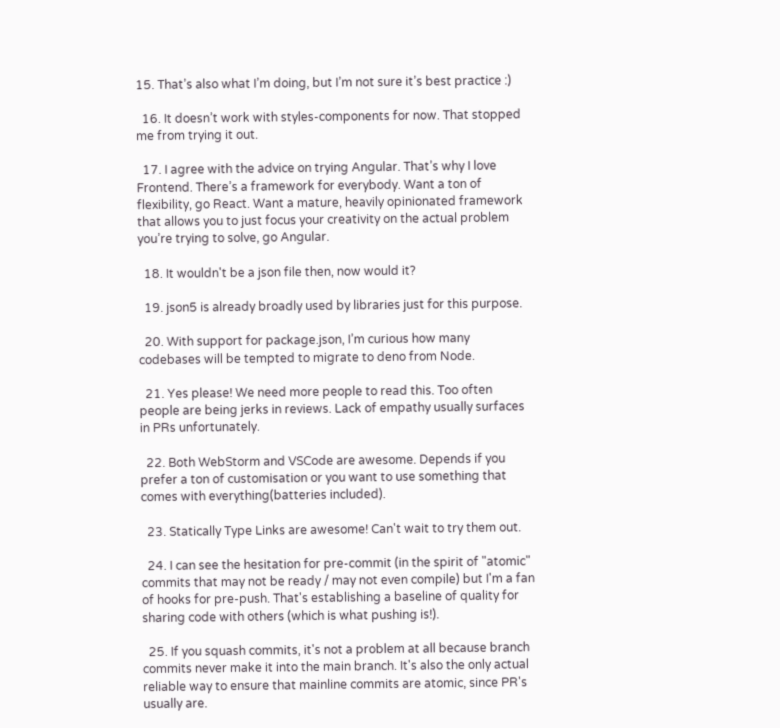15. That’s also what I’m doing, but I’m not sure it’s best practice :)

  16. It doesn’t work with styles-components for now. That stopped me from trying it out.

  17. I agree with the advice on trying Angular. That’s why I love Frontend. There’s a framework for everybody. Want a ton of flexibility, go React. Want a mature, heavily opinionated framework that allows you to just focus your creativity on the actual problem you’re trying to solve, go Angular.

  18. It wouldn't be a json file then, now would it?

  19. json5 is already broadly used by libraries just for this purpose.

  20. With support for package.json, I’m curious how many codebases will be tempted to migrate to deno from Node.

  21. Yes please! We need more people to read this. Too often people are being jerks in reviews. Lack of empathy usually surfaces in PRs unfortunately.

  22. Both WebStorm and VSCode are awesome. Depends if you prefer a ton of customisation or you want to use something that comes with everything(batteries included).

  23. Statically Type Links are awesome! Can't wait to try them out.

  24. I can see the hesitation for pre-commit (in the spirit of "atomic" commits that may not be ready / may not even compile) but I'm a fan of hooks for pre-push. That's establishing a baseline of quality for sharing code with others (which is what pushing is!).

  25. If you squash commits, it's not a problem at all because branch commits never make it into the main branch. It's also the only actual reliable way to ensure that mainline commits are atomic, since PR's usually are.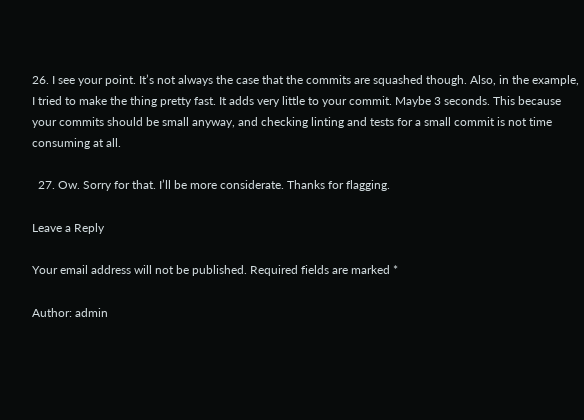26. I see your point. It’s not always the case that the commits are squashed though. Also, in the example, I tried to make the thing pretty fast. It adds very little to your commit. Maybe 3 seconds. This because your commits should be small anyway, and checking linting and tests for a small commit is not time consuming at all.

  27. Ow. Sorry for that. I’ll be more considerate. Thanks for flagging.

Leave a Reply

Your email address will not be published. Required fields are marked *

Author: admin